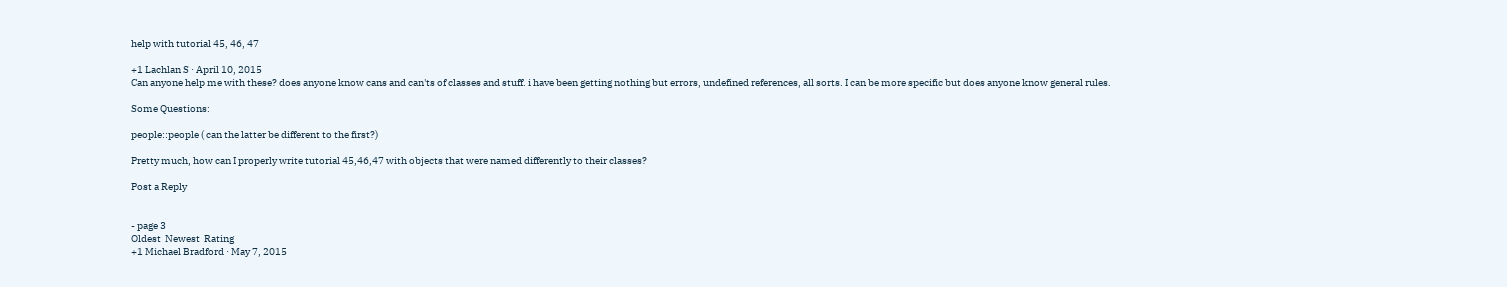help with tutorial 45, 46, 47

+1 Lachlan S · April 10, 2015
Can anyone help me with these? does anyone know cans and can'ts of classes and stuff. i have been getting nothing but errors, undefined references, all sorts. I can be more specific but does anyone know general rules.

Some Questions:

people::people ( can the latter be different to the first?)

Pretty much, how can I properly write tutorial 45,46,47 with objects that were named differently to their classes?

Post a Reply


- page 3
Oldest  Newest  Rating
+1 Michael Bradford · May 7, 2015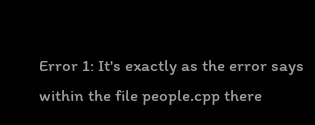Error 1: It's exactly as the error says within the file people.cpp there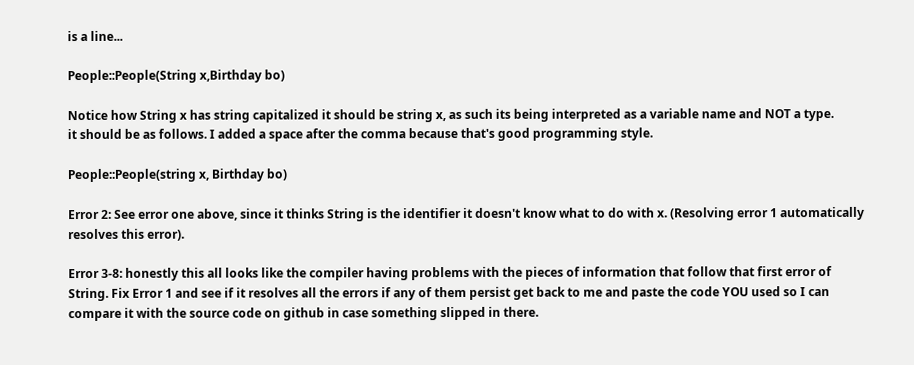is a line...

People::People(String x,Birthday bo)

Notice how String x has string capitalized it should be string x, as such its being interpreted as a variable name and NOT a type.
it should be as follows. I added a space after the comma because that's good programming style.

People::People(string x, Birthday bo)

Error 2: See error one above, since it thinks String is the identifier it doesn't know what to do with x. (Resolving error 1 automatically resolves this error).

Error 3-8: honestly this all looks like the compiler having problems with the pieces of information that follow that first error of String. Fix Error 1 and see if it resolves all the errors if any of them persist get back to me and paste the code YOU used so I can compare it with the source code on github in case something slipped in there.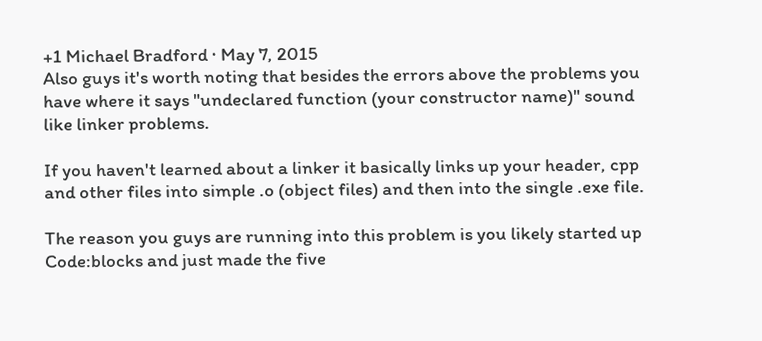+1 Michael Bradford · May 7, 2015
Also guys it's worth noting that besides the errors above the problems you have where it says "undeclared function (your constructor name)" sound like linker problems.

If you haven't learned about a linker it basically links up your header, cpp and other files into simple .o (object files) and then into the single .exe file.

The reason you guys are running into this problem is you likely started up Code:blocks and just made the five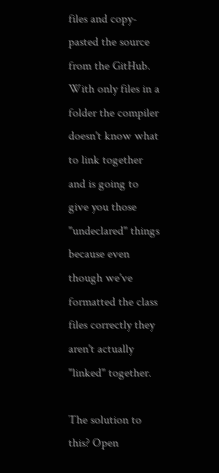files and copy-pasted the source from the GitHub. With only files in a folder the compiler doesn't know what to link together and is going to give you those "undeclared" things because even though we've formatted the class files correctly they aren't actually "linked" together.

The solution to this? Open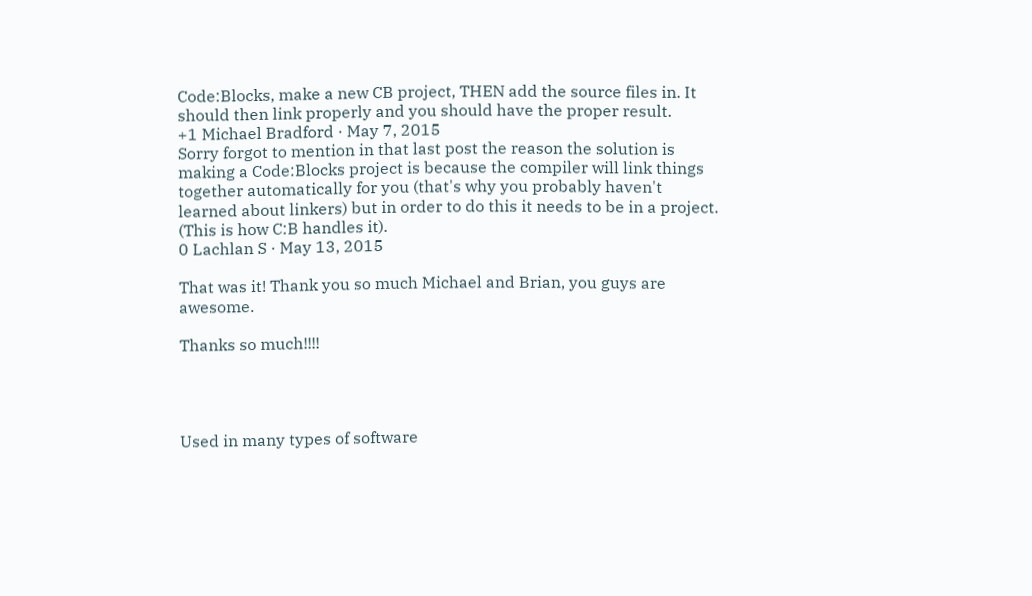Code:Blocks, make a new CB project, THEN add the source files in. It should then link properly and you should have the proper result.
+1 Michael Bradford · May 7, 2015
Sorry forgot to mention in that last post the reason the solution is making a Code:Blocks project is because the compiler will link things together automatically for you (that's why you probably haven't learned about linkers) but in order to do this it needs to be in a project. (This is how C:B handles it).
0 Lachlan S · May 13, 2015

That was it! Thank you so much Michael and Brian, you guys are awesome.

Thanks so much!!!!




Used in many types of software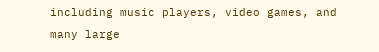including music players, video games, and many large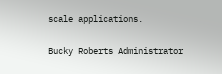scale applications.

Bucky Roberts Administrator